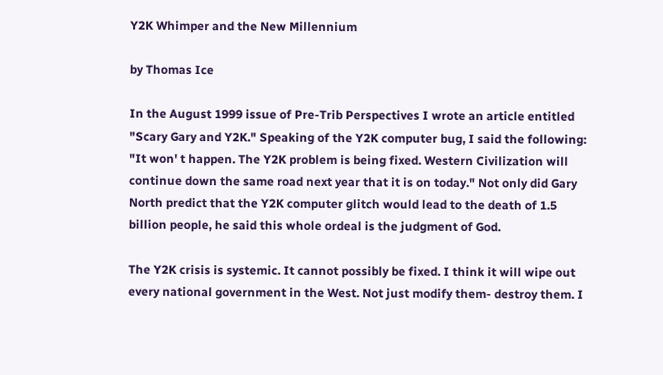Y2K Whimper and the New Millennium

by Thomas Ice

In the August 1999 issue of Pre-Trib Perspectives I wrote an article entitled "Scary Gary and Y2K." Speaking of the Y2K computer bug, I said the following: "It won' t happen. The Y2K problem is being fixed. Western Civilization will continue down the same road next year that it is on today." Not only did Gary North predict that the Y2K computer glitch would lead to the death of 1.5 billion people, he said this whole ordeal is the judgment of God.

The Y2K crisis is systemic. It cannot possibly be fixed. I think it will wipe out every national government in the West. Not just modify them- destroy them. I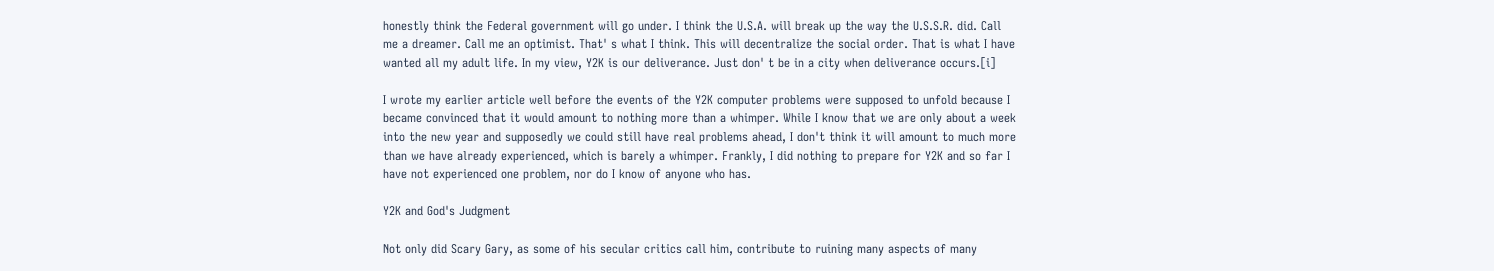honestly think the Federal government will go under. I think the U.S.A. will break up the way the U.S.S.R. did. Call me a dreamer. Call me an optimist. That' s what I think. This will decentralize the social order. That is what I have wanted all my adult life. In my view, Y2K is our deliverance. Just don' t be in a city when deliverance occurs.[i]

I wrote my earlier article well before the events of the Y2K computer problems were supposed to unfold because I became convinced that it would amount to nothing more than a whimper. While I know that we are only about a week into the new year and supposedly we could still have real problems ahead, I don't think it will amount to much more than we have already experienced, which is barely a whimper. Frankly, I did nothing to prepare for Y2K and so far I have not experienced one problem, nor do I know of anyone who has.

Y2K and God's Judgment

Not only did Scary Gary, as some of his secular critics call him, contribute to ruining many aspects of many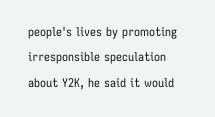people's lives by promoting irresponsible speculation about Y2K, he said it would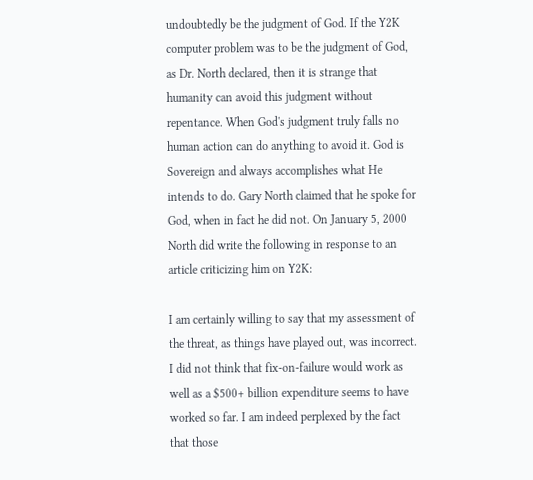undoubtedly be the judgment of God. If the Y2K computer problem was to be the judgment of God, as Dr. North declared, then it is strange that humanity can avoid this judgment without repentance. When God's judgment truly falls no human action can do anything to avoid it. God is Sovereign and always accomplishes what He intends to do. Gary North claimed that he spoke for God, when in fact he did not. On January 5, 2000 North did write the following in response to an article criticizing him on Y2K:

I am certainly willing to say that my assessment of the threat, as things have played out, was incorrect. I did not think that fix-on-failure would work as well as a $500+ billion expenditure seems to have worked so far. I am indeed perplexed by the fact that those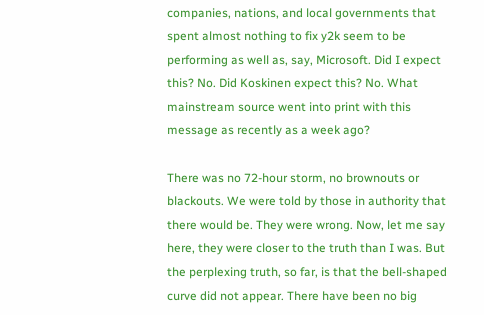companies, nations, and local governments that spent almost nothing to fix y2k seem to be performing as well as, say, Microsoft. Did I expect this? No. Did Koskinen expect this? No. What mainstream source went into print with this message as recently as a week ago?

There was no 72-hour storm, no brownouts or blackouts. We were told by those in authority that there would be. They were wrong. Now, let me say here, they were closer to the truth than I was. But the perplexing truth, so far, is that the bell-shaped curve did not appear. There have been no big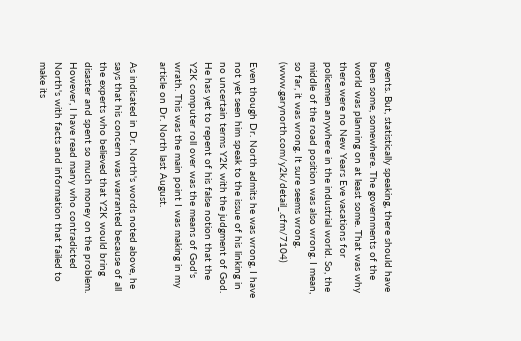events. But, statistically speaking, there should have been some, somewhere. The governments of the world was planning on at least some. That was why there were no New Years Eve vacations for policemen anywhere in the industrial world. So, the middle of the road position was also wrong. I mean, so far, it was wrong. It sure seems wrong. (www.garynorth.com/y2k/detail_.cfm/7104)

Even though Dr. North admits he was wrong, I have not yet seen him speak to the issue of his linking in no uncertain terms Y2K with the judgment of God. He has yet to repent of his false notion that the Y2K computer roll over was the means of God's wrath. This was the main point I was making in my article on Dr. North last August.

As indicated in Dr. North's words noted above, he says that his concern was warranted because of all the experts who believed that Y2K would bring disaster and spent so much money on the problem. However, I have read many who contradicted North's with facts and information that failed to make its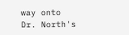way onto Dr. North's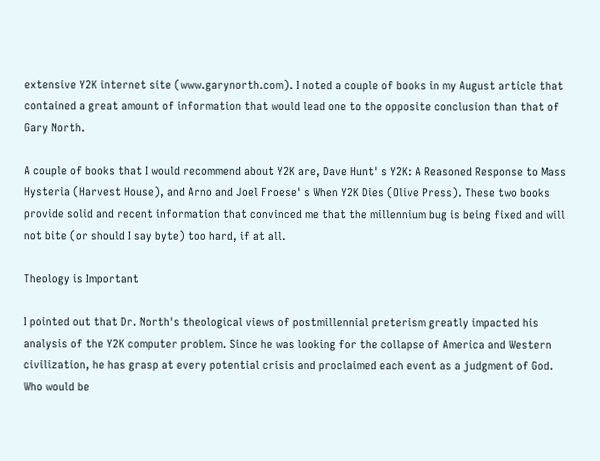extensive Y2K internet site (www.garynorth.com). I noted a couple of books in my August article that contained a great amount of information that would lead one to the opposite conclusion than that of Gary North.

A couple of books that I would recommend about Y2K are, Dave Hunt' s Y2K: A Reasoned Response to Mass Hysteria (Harvest House), and Arno and Joel Froese' s When Y2K Dies (Olive Press). These two books provide solid and recent information that convinced me that the millennium bug is being fixed and will not bite (or should I say byte) too hard, if at all.

Theology is Important

I pointed out that Dr. North's theological views of postmillennial preterism greatly impacted his analysis of the Y2K computer problem. Since he was looking for the collapse of America and Western civilization, he has grasp at every potential crisis and proclaimed each event as a judgment of God. Who would be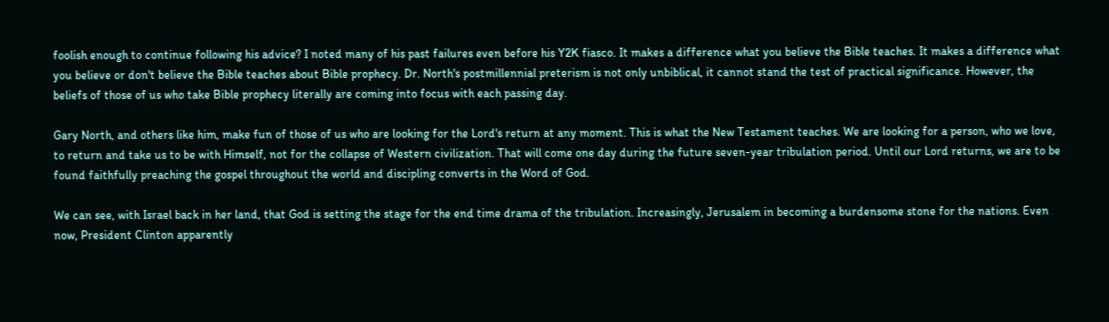foolish enough to continue following his advice? I noted many of his past failures even before his Y2K fiasco. It makes a difference what you believe the Bible teaches. It makes a difference what you believe or don't believe the Bible teaches about Bible prophecy. Dr. North's postmillennial preterism is not only unbiblical, it cannot stand the test of practical significance. However, the beliefs of those of us who take Bible prophecy literally are coming into focus with each passing day.

Gary North, and others like him, make fun of those of us who are looking for the Lord's return at any moment. This is what the New Testament teaches. We are looking for a person, who we love, to return and take us to be with Himself, not for the collapse of Western civilization. That will come one day during the future seven-year tribulation period. Until our Lord returns, we are to be found faithfully preaching the gospel throughout the world and discipling converts in the Word of God.

We can see, with Israel back in her land, that God is setting the stage for the end time drama of the tribulation. Increasingly, Jerusalem in becoming a burdensome stone for the nations. Even now, President Clinton apparently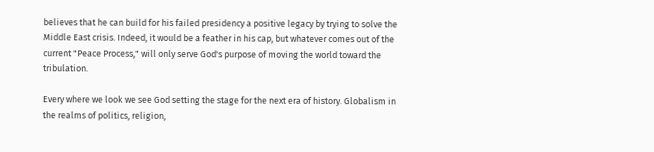believes that he can build for his failed presidency a positive legacy by trying to solve the Middle East crisis. Indeed, it would be a feather in his cap, but whatever comes out of the current "Peace Process," will only serve God's purpose of moving the world toward the tribulation.

Every where we look we see God setting the stage for the next era of history. Globalism in the realms of politics, religion,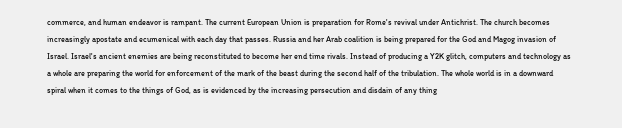commerce, and human endeavor is rampant. The current European Union is preparation for Rome's revival under Antichrist. The church becomes increasingly apostate and ecumenical with each day that passes. Russia and her Arab coalition is being prepared for the God and Magog invasion of Israel. Israel's ancient enemies are being reconstituted to become her end time rivals. Instead of producing a Y2K glitch, computers and technology as a whole are preparing the world for enforcement of the mark of the beast during the second half of the tribulation. The whole world is in a downward spiral when it comes to the things of God, as is evidenced by the increasing persecution and disdain of any thing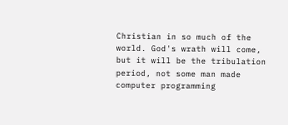Christian in so much of the world. God's wrath will come, but it will be the tribulation period, not some man made computer programming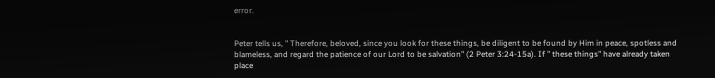error.


Peter tells us, " Therefore, beloved, since you look for these things, be diligent to be found by Him in peace, spotless and blameless, and regard the patience of our Lord to be salvation" (2 Peter 3:24-15a). If " these things" have already taken place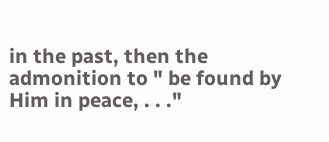in the past, then the admonition to " be found by Him in peace, . . ."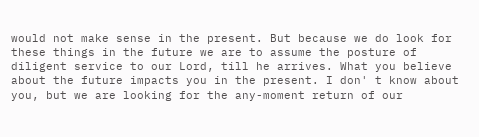would not make sense in the present. But because we do look for these things in the future we are to assume the posture of diligent service to our Lord, till he arrives. What you believe about the future impacts you in the present. I don' t know about you, but we are looking for the any-moment return of our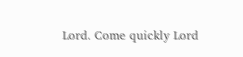Lord. Come quickly Lord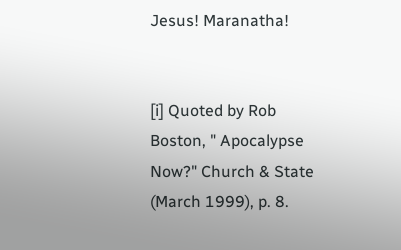Jesus! Maranatha!


[i] Quoted by Rob Boston, " Apocalypse Now?" Church & State (March 1999), p. 8.